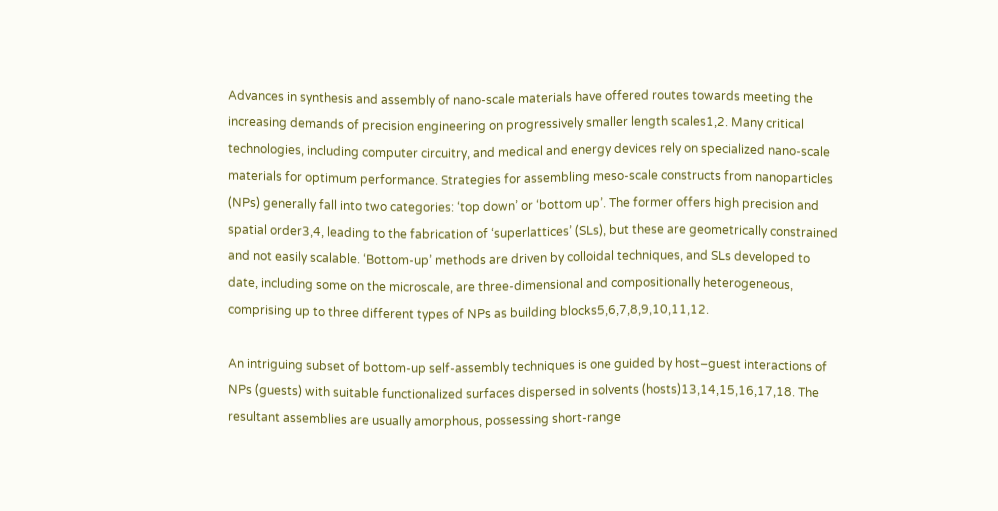Advances in synthesis and assembly of nano-scale materials have offered routes towards meeting the increasing demands of precision engineering on progressively smaller length scales1,2. Many critical technologies, including computer circuitry, and medical and energy devices rely on specialized nano-scale materials for optimum performance. Strategies for assembling meso-scale constructs from nanoparticles (NPs) generally fall into two categories: ‘top down’ or ‘bottom up’. The former offers high precision and spatial order3,4, leading to the fabrication of ‘superlattices’ (SLs), but these are geometrically constrained and not easily scalable. ‘Bottom-up’ methods are driven by colloidal techniques, and SLs developed to date, including some on the microscale, are three-dimensional and compositionally heterogeneous, comprising up to three different types of NPs as building blocks5,6,7,8,9,10,11,12.

An intriguing subset of bottom-up self-assembly techniques is one guided by host–guest interactions of NPs (guests) with suitable functionalized surfaces dispersed in solvents (hosts)13,14,15,16,17,18. The resultant assemblies are usually amorphous, possessing short-range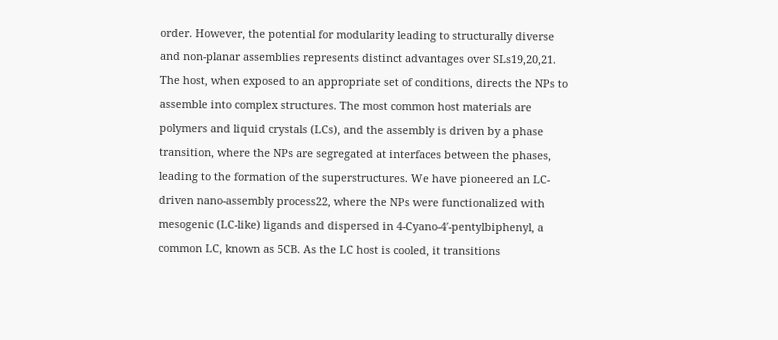order. However, the potential for modularity leading to structurally diverse and non-planar assemblies represents distinct advantages over SLs19,20,21. The host, when exposed to an appropriate set of conditions, directs the NPs to assemble into complex structures. The most common host materials are polymers and liquid crystals (LCs), and the assembly is driven by a phase transition, where the NPs are segregated at interfaces between the phases, leading to the formation of the superstructures. We have pioneered an LC-driven nano-assembly process22, where the NPs were functionalized with mesogenic (LC-like) ligands and dispersed in 4-Cyano-4′-pentylbiphenyl, a common LC, known as 5CB. As the LC host is cooled, it transitions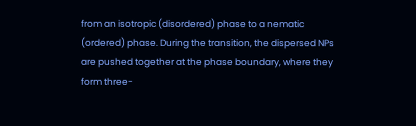from an isotropic (disordered) phase to a nematic (ordered) phase. During the transition, the dispersed NPs are pushed together at the phase boundary, where they form three-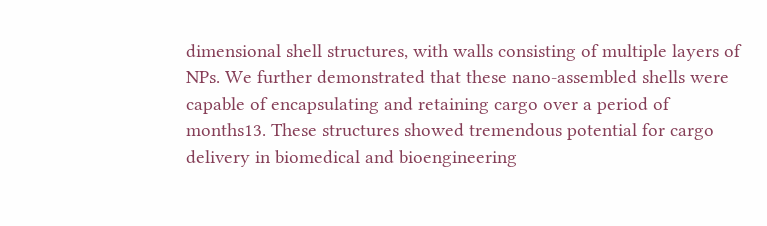dimensional shell structures, with walls consisting of multiple layers of NPs. We further demonstrated that these nano-assembled shells were capable of encapsulating and retaining cargo over a period of months13. These structures showed tremendous potential for cargo delivery in biomedical and bioengineering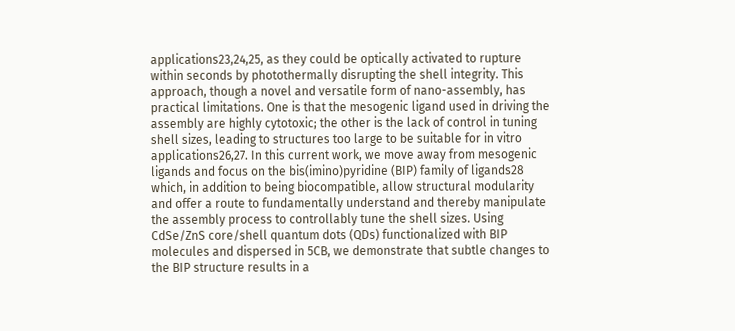applications23,24,25, as they could be optically activated to rupture within seconds by photothermally disrupting the shell integrity. This approach, though a novel and versatile form of nano-assembly, has practical limitations. One is that the mesogenic ligand used in driving the assembly are highly cytotoxic; the other is the lack of control in tuning shell sizes, leading to structures too large to be suitable for in vitro applications26,27. In this current work, we move away from mesogenic ligands and focus on the bis(imino)pyridine (BIP) family of ligands28 which, in addition to being biocompatible, allow structural modularity and offer a route to fundamentally understand and thereby manipulate the assembly process to controllably tune the shell sizes. Using CdSe/ZnS core/shell quantum dots (QDs) functionalized with BIP molecules and dispersed in 5CB, we demonstrate that subtle changes to the BIP structure results in a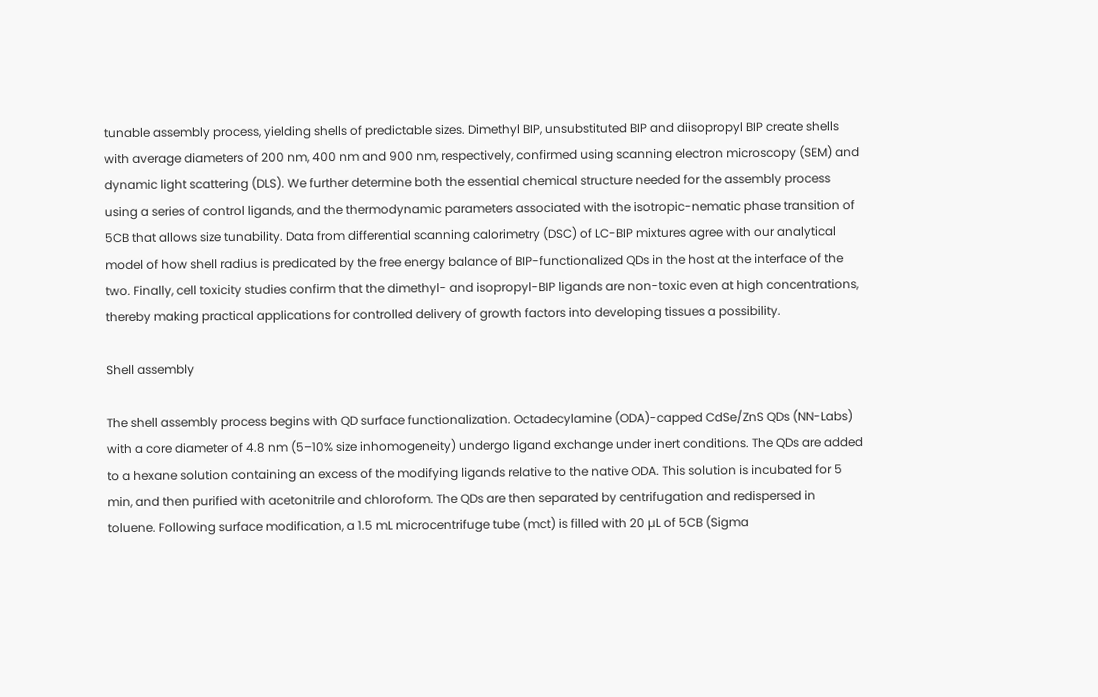tunable assembly process, yielding shells of predictable sizes. Dimethyl BIP, unsubstituted BIP and diisopropyl BIP create shells with average diameters of 200 nm, 400 nm and 900 nm, respectively, confirmed using scanning electron microscopy (SEM) and dynamic light scattering (DLS). We further determine both the essential chemical structure needed for the assembly process using a series of control ligands, and the thermodynamic parameters associated with the isotropic-nematic phase transition of 5CB that allows size tunability. Data from differential scanning calorimetry (DSC) of LC-BIP mixtures agree with our analytical model of how shell radius is predicated by the free energy balance of BIP-functionalized QDs in the host at the interface of the two. Finally, cell toxicity studies confirm that the dimethyl- and isopropyl-BIP ligands are non-toxic even at high concentrations, thereby making practical applications for controlled delivery of growth factors into developing tissues a possibility.

Shell assembly

The shell assembly process begins with QD surface functionalization. Octadecylamine (ODA)-capped CdSe/ZnS QDs (NN-Labs) with a core diameter of 4.8 nm (5–10% size inhomogeneity) undergo ligand exchange under inert conditions. The QDs are added to a hexane solution containing an excess of the modifying ligands relative to the native ODA. This solution is incubated for 5 min, and then purified with acetonitrile and chloroform. The QDs are then separated by centrifugation and redispersed in toluene. Following surface modification, a 1.5 mL microcentrifuge tube (mct) is filled with 20 µL of 5CB (Sigma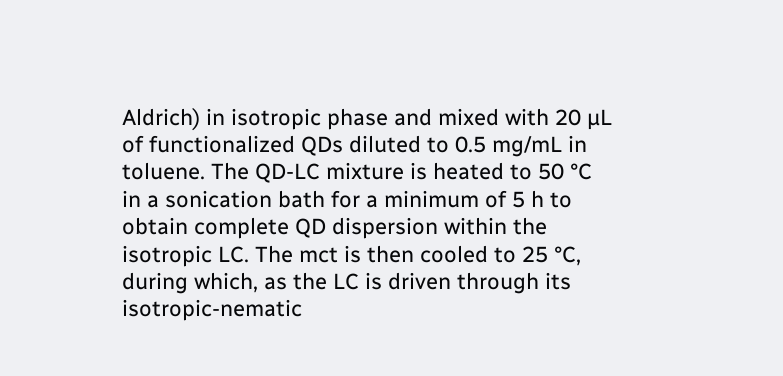Aldrich) in isotropic phase and mixed with 20 µL of functionalized QDs diluted to 0.5 mg/mL in toluene. The QD-LC mixture is heated to 50 °C in a sonication bath for a minimum of 5 h to obtain complete QD dispersion within the isotropic LC. The mct is then cooled to 25 °C, during which, as the LC is driven through its isotropic-nematic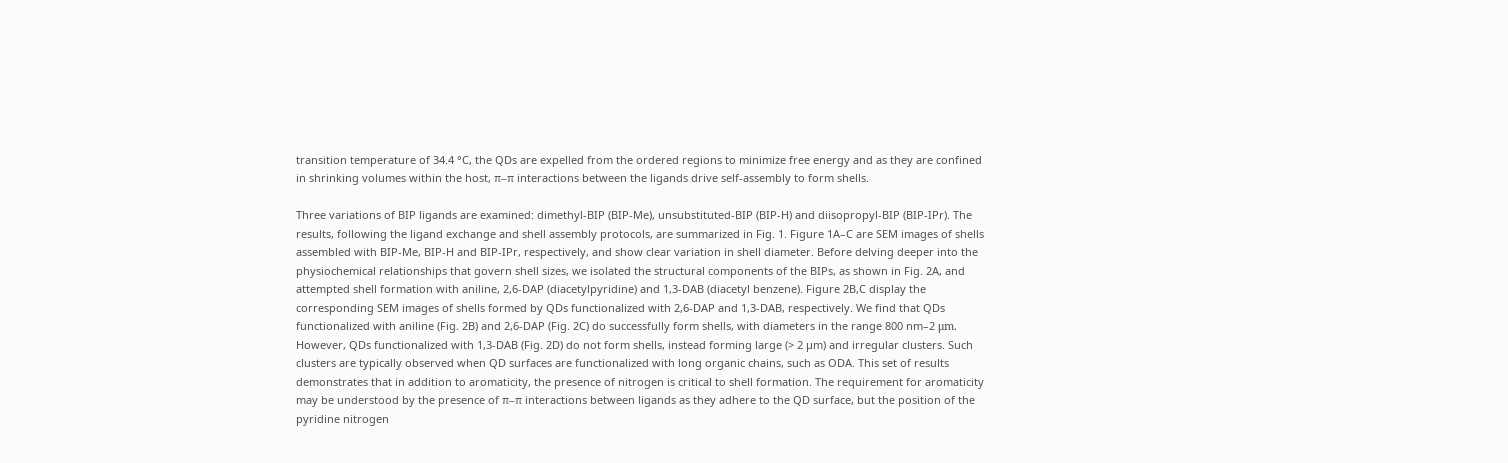transition temperature of 34.4 °C, the QDs are expelled from the ordered regions to minimize free energy and as they are confined in shrinking volumes within the host, π–π interactions between the ligands drive self-assembly to form shells.

Three variations of BIP ligands are examined: dimethyl-BIP (BIP-Me), unsubstituted-BIP (BIP-H) and diisopropyl-BIP (BIP-IPr). The results, following the ligand exchange and shell assembly protocols, are summarized in Fig. 1. Figure 1A–C are SEM images of shells assembled with BIP-Me, BIP-H and BIP-IPr, respectively, and show clear variation in shell diameter. Before delving deeper into the physiochemical relationships that govern shell sizes, we isolated the structural components of the BIPs, as shown in Fig. 2A, and attempted shell formation with aniline, 2,6-DAP (diacetylpyridine) and 1,3-DAB (diacetyl benzene). Figure 2B,C display the corresponding SEM images of shells formed by QDs functionalized with 2,6-DAP and 1,3-DAB, respectively. We find that QDs functionalized with aniline (Fig. 2B) and 2,6-DAP (Fig. 2C) do successfully form shells, with diameters in the range 800 nm–2 μm. However, QDs functionalized with 1,3-DAB (Fig. 2D) do not form shells, instead forming large (> 2 µm) and irregular clusters. Such clusters are typically observed when QD surfaces are functionalized with long organic chains, such as ODA. This set of results demonstrates that in addition to aromaticity, the presence of nitrogen is critical to shell formation. The requirement for aromaticity may be understood by the presence of π–π interactions between ligands as they adhere to the QD surface, but the position of the pyridine nitrogen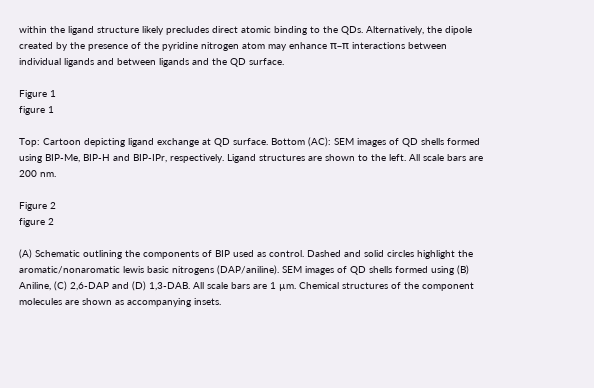within the ligand structure likely precludes direct atomic binding to the QDs. Alternatively, the dipole created by the presence of the pyridine nitrogen atom may enhance π–π interactions between individual ligands and between ligands and the QD surface.

Figure 1
figure 1

Top: Cartoon depicting ligand exchange at QD surface. Bottom (AC): SEM images of QD shells formed using BIP-Me, BIP-H and BIP-IPr, respectively. Ligand structures are shown to the left. All scale bars are 200 nm.

Figure 2
figure 2

(A) Schematic outlining the components of BIP used as control. Dashed and solid circles highlight the aromatic/nonaromatic lewis basic nitrogens (DAP/aniline). SEM images of QD shells formed using (B) Aniline, (C) 2,6-DAP and (D) 1,3-DAB. All scale bars are 1 µm. Chemical structures of the component molecules are shown as accompanying insets.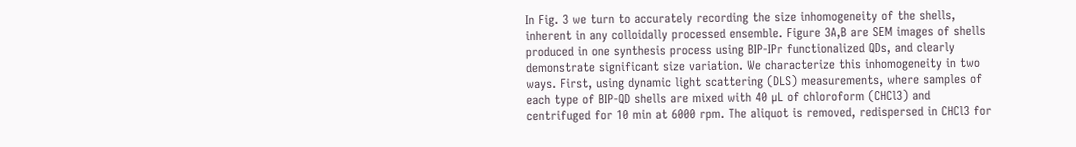In Fig. 3 we turn to accurately recording the size inhomogeneity of the shells, inherent in any colloidally processed ensemble. Figure 3A,B are SEM images of shells produced in one synthesis process using BIP-IPr functionalized QDs, and clearly demonstrate significant size variation. We characterize this inhomogeneity in two ways. First, using dynamic light scattering (DLS) measurements, where samples of each type of BIP-QD shells are mixed with 40 µL of chloroform (CHCl3) and centrifuged for 10 min at 6000 rpm. The aliquot is removed, redispersed in CHCl3 for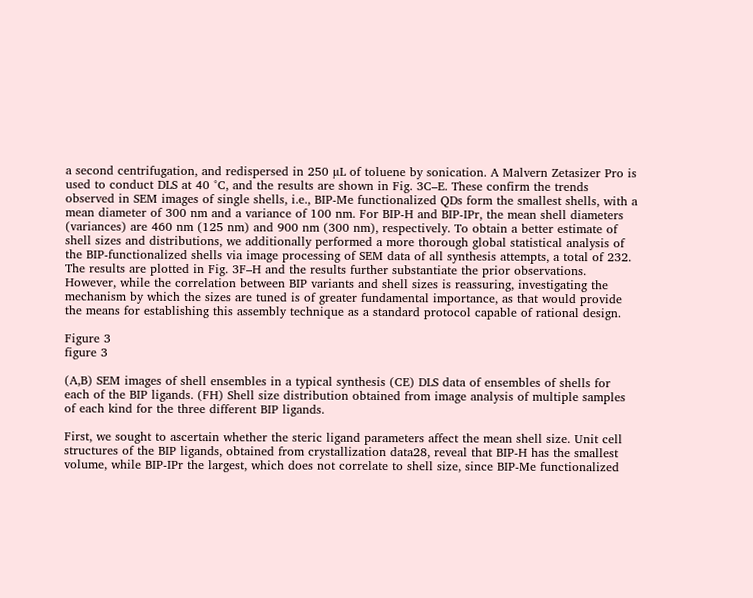a second centrifugation, and redispersed in 250 µL of toluene by sonication. A Malvern Zetasizer Pro is used to conduct DLS at 40 °C, and the results are shown in Fig. 3C–E. These confirm the trends observed in SEM images of single shells, i.e., BIP-Me functionalized QDs form the smallest shells, with a mean diameter of 300 nm and a variance of 100 nm. For BIP-H and BIP-IPr, the mean shell diameters (variances) are 460 nm (125 nm) and 900 nm (300 nm), respectively. To obtain a better estimate of shell sizes and distributions, we additionally performed a more thorough global statistical analysis of the BIP-functionalized shells via image processing of SEM data of all synthesis attempts, a total of 232. The results are plotted in Fig. 3F–H and the results further substantiate the prior observations. However, while the correlation between BIP variants and shell sizes is reassuring, investigating the mechanism by which the sizes are tuned is of greater fundamental importance, as that would provide the means for establishing this assembly technique as a standard protocol capable of rational design.

Figure 3
figure 3

(A,B) SEM images of shell ensembles in a typical synthesis (CE) DLS data of ensembles of shells for each of the BIP ligands. (FH) Shell size distribution obtained from image analysis of multiple samples of each kind for the three different BIP ligands.

First, we sought to ascertain whether the steric ligand parameters affect the mean shell size. Unit cell structures of the BIP ligands, obtained from crystallization data28, reveal that BIP-H has the smallest volume, while BIP-IPr the largest, which does not correlate to shell size, since BIP-Me functionalized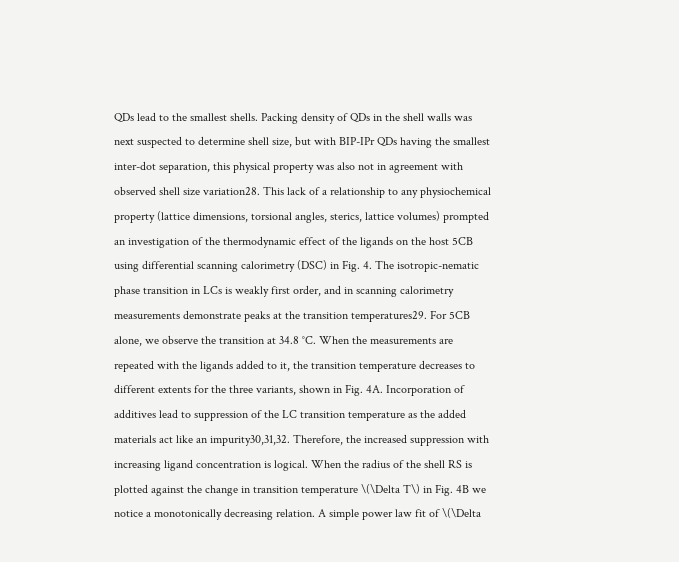QDs lead to the smallest shells. Packing density of QDs in the shell walls was next suspected to determine shell size, but with BIP-IPr QDs having the smallest inter-dot separation, this physical property was also not in agreement with observed shell size variation28. This lack of a relationship to any physiochemical property (lattice dimensions, torsional angles, sterics, lattice volumes) prompted an investigation of the thermodynamic effect of the ligands on the host 5CB using differential scanning calorimetry (DSC) in Fig. 4. The isotropic-nematic phase transition in LCs is weakly first order, and in scanning calorimetry measurements demonstrate peaks at the transition temperatures29. For 5CB alone, we observe the transition at 34.8 °C. When the measurements are repeated with the ligands added to it, the transition temperature decreases to different extents for the three variants, shown in Fig. 4A. Incorporation of additives lead to suppression of the LC transition temperature as the added materials act like an impurity30,31,32. Therefore, the increased suppression with increasing ligand concentration is logical. When the radius of the shell RS is plotted against the change in transition temperature \(\Delta T\) in Fig. 4B we notice a monotonically decreasing relation. A simple power law fit of \(\Delta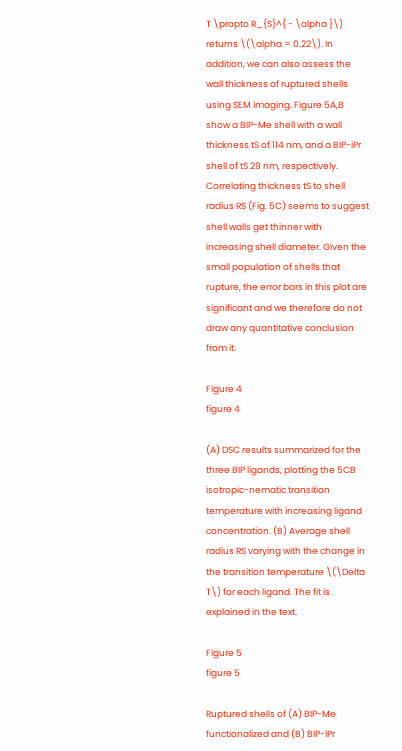T \propto R_{S}^{ - \alpha }\) returns \(\alpha = 0.22\). In addition, we can also assess the wall thickness of ruptured shells using SEM imaging. Figure 5A,B show a BIP-Me shell with a wall thickness tS of 114 nm, and a BIP-iPr shell of tS 29 nm, respectively. Correlating thickness tS to shell radius RS (Fig. 5C) seems to suggest shell walls get thinner with increasing shell diameter. Given the small population of shells that rupture, the error bars in this plot are significant and we therefore do not draw any quantitative conclusion from it.

Figure 4
figure 4

(A) DSC results summarized for the three BIP ligands, plotting the 5CB isotropic-nematic transition temperature with increasing ligand concentration. (B) Average shell radius RS varying with the change in the transition temperature \(\Delta T\) for each ligand. The fit is explained in the text.

Figure 5
figure 5

Ruptured shells of (A) BIP-Me functionalized and (B) BIP-IPr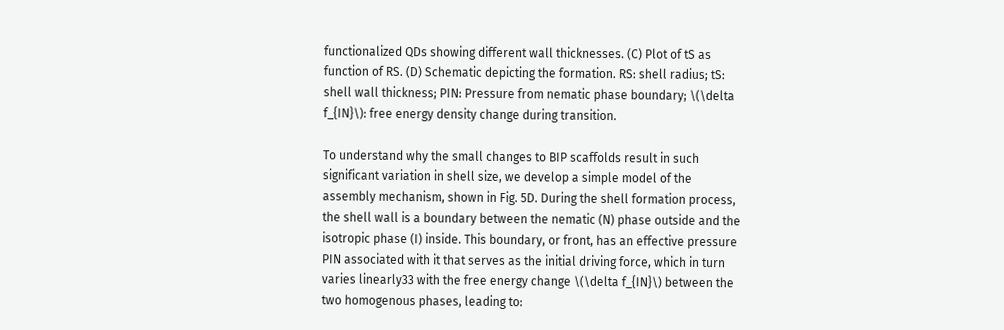functionalized QDs showing different wall thicknesses. (C) Plot of tS as function of RS. (D) Schematic depicting the formation. RS: shell radius; tS: shell wall thickness; PIN: Pressure from nematic phase boundary; \(\delta f_{IN}\): free energy density change during transition.

To understand why the small changes to BIP scaffolds result in such significant variation in shell size, we develop a simple model of the assembly mechanism, shown in Fig. 5D. During the shell formation process, the shell wall is a boundary between the nematic (N) phase outside and the isotropic phase (I) inside. This boundary, or front, has an effective pressure PIN associated with it that serves as the initial driving force, which in turn varies linearly33 with the free energy change \(\delta f_{IN}\) between the two homogenous phases, leading to: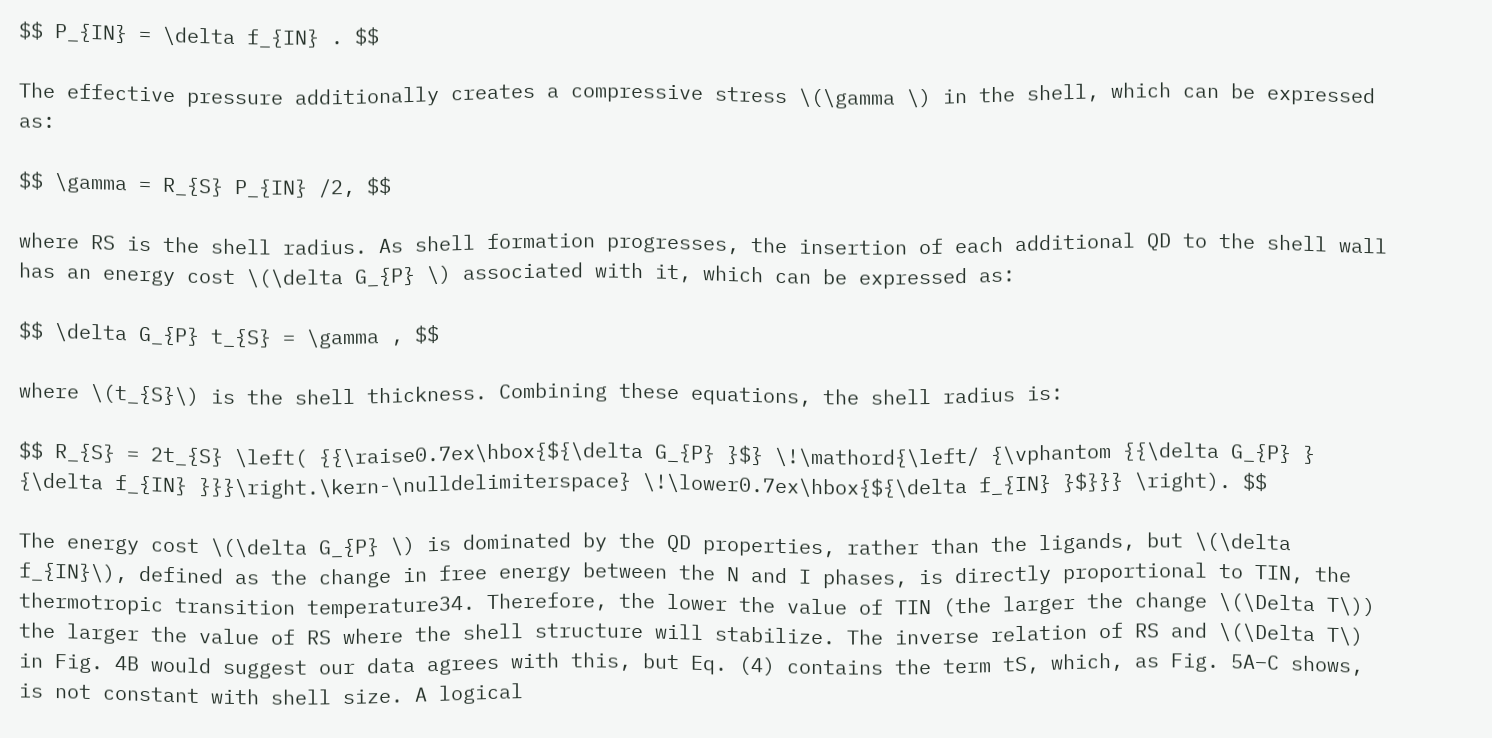$$ P_{IN} = \delta f_{IN} . $$

The effective pressure additionally creates a compressive stress \(\gamma \) in the shell, which can be expressed as:

$$ \gamma = R_{S} P_{IN} /2, $$

where RS is the shell radius. As shell formation progresses, the insertion of each additional QD to the shell wall has an energy cost \(\delta G_{P} \) associated with it, which can be expressed as:

$$ \delta G_{P} t_{S} = \gamma , $$

where \(t_{S}\) is the shell thickness. Combining these equations, the shell radius is:

$$ R_{S} = 2t_{S} \left( {{\raise0.7ex\hbox{${\delta G_{P} }$} \!\mathord{\left/ {\vphantom {{\delta G_{P} } {\delta f_{IN} }}}\right.\kern-\nulldelimiterspace} \!\lower0.7ex\hbox{${\delta f_{IN} }$}}} \right). $$

The energy cost \(\delta G_{P} \) is dominated by the QD properties, rather than the ligands, but \(\delta f_{IN}\), defined as the change in free energy between the N and I phases, is directly proportional to TIN, the thermotropic transition temperature34. Therefore, the lower the value of TIN (the larger the change \(\Delta T\)) the larger the value of RS where the shell structure will stabilize. The inverse relation of RS and \(\Delta T\) in Fig. 4B would suggest our data agrees with this, but Eq. (4) contains the term tS, which, as Fig. 5A–C shows, is not constant with shell size. A logical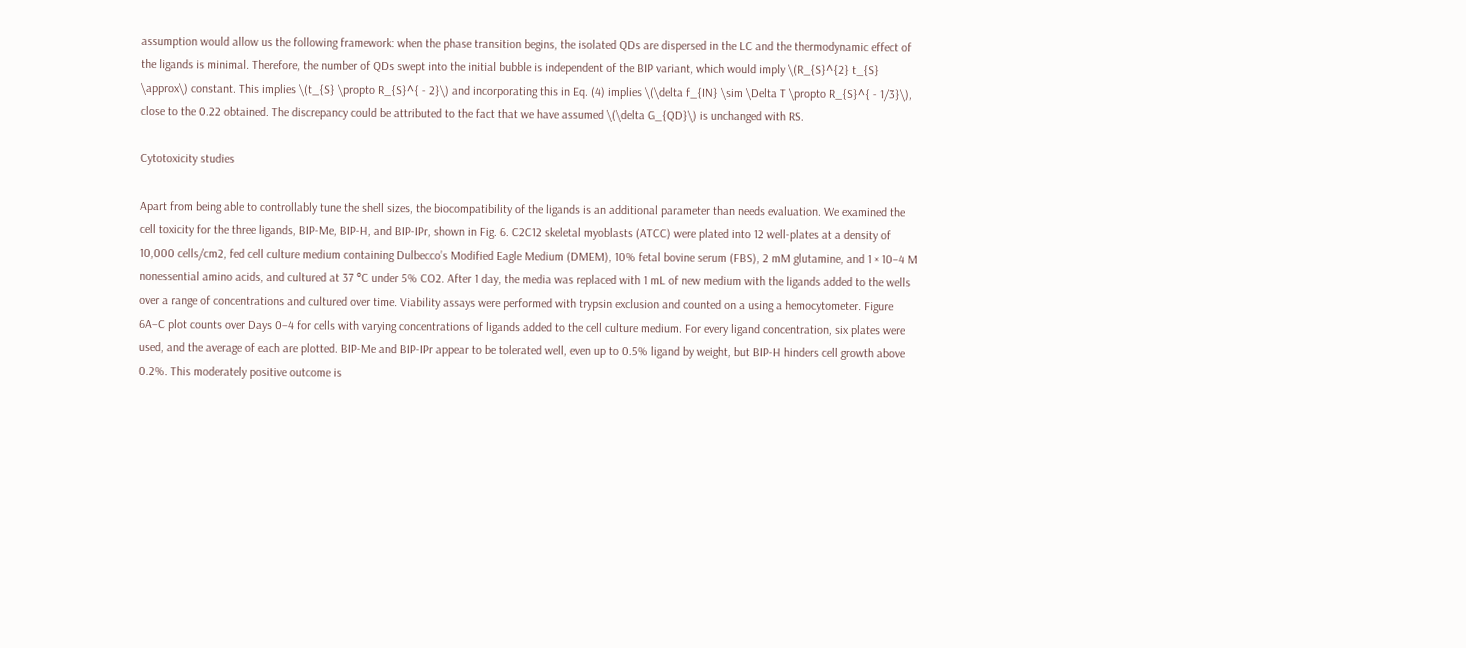assumption would allow us the following framework: when the phase transition begins, the isolated QDs are dispersed in the LC and the thermodynamic effect of the ligands is minimal. Therefore, the number of QDs swept into the initial bubble is independent of the BIP variant, which would imply \(R_{S}^{2} t_{S} \approx\) constant. This implies \(t_{S} \propto R_{S}^{ - 2}\) and incorporating this in Eq. (4) implies \(\delta f_{IN} \sim \Delta T \propto R_{S}^{ - 1/3}\), close to the 0.22 obtained. The discrepancy could be attributed to the fact that we have assumed \(\delta G_{QD}\) is unchanged with RS.

Cytotoxicity studies

Apart from being able to controllably tune the shell sizes, the biocompatibility of the ligands is an additional parameter than needs evaluation. We examined the cell toxicity for the three ligands, BIP-Me, BIP-H, and BIP-IPr, shown in Fig. 6. C2C12 skeletal myoblasts (ATCC) were plated into 12 well-plates at a density of 10,000 cells/cm2, fed cell culture medium containing Dulbecco’s Modified Eagle Medium (DMEM), 10% fetal bovine serum (FBS), 2 mM glutamine, and 1 × 10−4 M nonessential amino acids, and cultured at 37 °C under 5% CO2. After 1 day, the media was replaced with 1 mL of new medium with the ligands added to the wells over a range of concentrations and cultured over time. Viability assays were performed with trypsin exclusion and counted on a using a hemocytometer. Figure 6A–C plot counts over Days 0–4 for cells with varying concentrations of ligands added to the cell culture medium. For every ligand concentration, six plates were used, and the average of each are plotted. BIP-Me and BIP-IPr appear to be tolerated well, even up to 0.5% ligand by weight, but BIP-H hinders cell growth above 0.2%. This moderately positive outcome is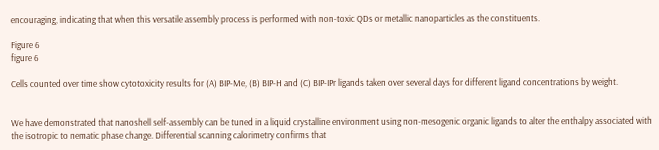encouraging, indicating that when this versatile assembly process is performed with non-toxic QDs or metallic nanoparticles as the constituents.

Figure 6
figure 6

Cells counted over time show cytotoxicity results for (A) BIP-Me, (B) BIP-H and (C) BIP-IPr ligands taken over several days for different ligand concentrations by weight.


We have demonstrated that nanoshell self-assembly can be tuned in a liquid crystalline environment using non-mesogenic organic ligands to alter the enthalpy associated with the isotropic to nematic phase change. Differential scanning calorimetry confirms that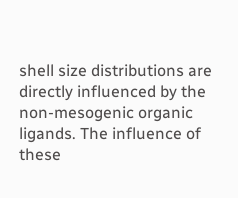shell size distributions are directly influenced by the non-mesogenic organic ligands. The influence of these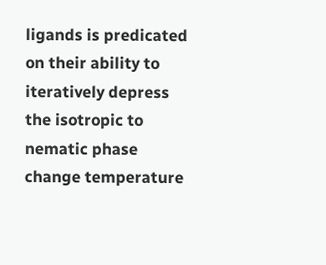ligands is predicated on their ability to iteratively depress the isotropic to nematic phase change temperature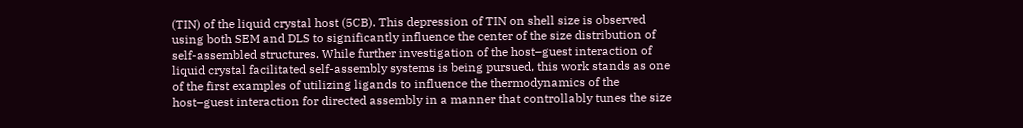(TIN) of the liquid crystal host (5CB). This depression of TIN on shell size is observed using both SEM and DLS to significantly influence the center of the size distribution of self-assembled structures. While further investigation of the host–guest interaction of liquid crystal facilitated self-assembly systems is being pursued, this work stands as one of the first examples of utilizing ligands to influence the thermodynamics of the host–guest interaction for directed assembly in a manner that controllably tunes the size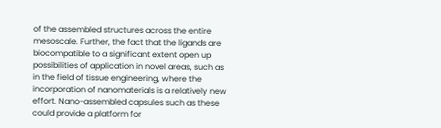of the assembled structures across the entire mesoscale. Further, the fact that the ligands are biocompatible to a significant extent open up possibilities of application in novel areas, such as in the field of tissue engineering, where the incorporation of nanomaterials is a relatively new effort. Nano-assembled capsules such as these could provide a platform for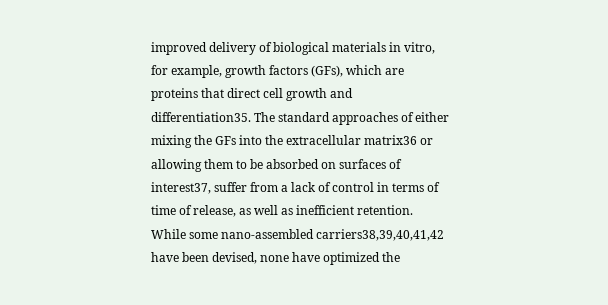improved delivery of biological materials in vitro, for example, growth factors (GFs), which are proteins that direct cell growth and differentiation35. The standard approaches of either mixing the GFs into the extracellular matrix36 or allowing them to be absorbed on surfaces of interest37, suffer from a lack of control in terms of time of release, as well as inefficient retention. While some nano-assembled carriers38,39,40,41,42 have been devised, none have optimized the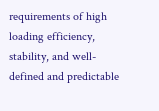requirements of high loading efficiency, stability, and well-defined and predictable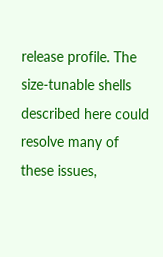release profile. The size-tunable shells described here could resolve many of these issues,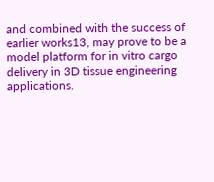and combined with the success of earlier works13, may prove to be a model platform for in vitro cargo delivery in 3D tissue engineering applications.